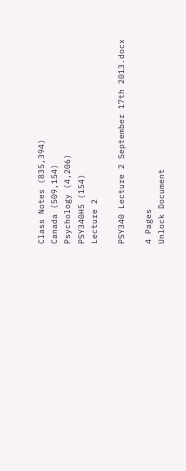Class Notes (835,394)
Canada (509,154)
Psychology (4,206)
PSY340H5 (154)
Lecture 2

PSY340 Lecture 2 September 17th 2013.docx

4 Pages
Unlock Document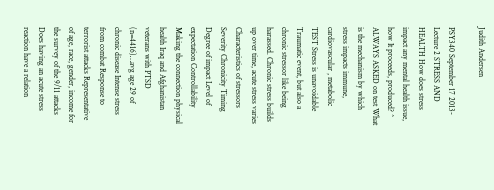Judith Andersen

PSY340 September 17 2013- Lecture 2 STRESS AND HEALTH How does stress impact any mental health issue, how It proceeds, produced? ^ ALWAYS ASKED on test What is the mechanism by which stress impacts immune, cardiovascular , metabolic TEST Stress is unavoidable Traumatic event, but also a chronic stressor like being harassed. Chronic stress builds up over time, acute stress varies Characteristics of stressors Severity Chronicity Timing Degree of impact Level of expectation Controllability Making the connection physical health Iraq and Afghanistan veterans with PTSD (n=4416)…avg age 29 of chronic disease Intense stress from combat Response to terrorist attacks Representative of age, race, gender, income for the survey of the 9/11 attacks Does having an acute stress reaction have a relation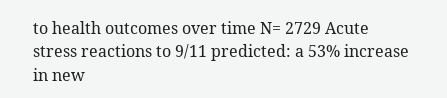to health outcomes over time N= 2729 Acute stress reactions to 9/11 predicted: a 53% increase in new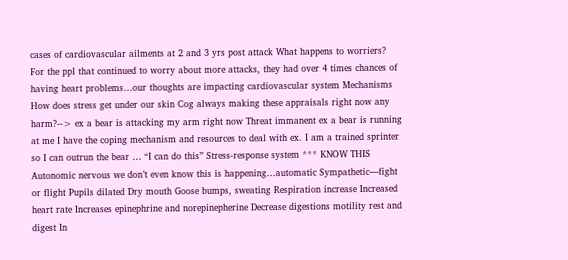cases of cardiovascular ailments at 2 and 3 yrs post attack What happens to worriers? For the ppl that continued to worry about more attacks, they had over 4 times chances of having heart problems…our thoughts are impacting cardiovascular system Mechanisms How does stress get under our skin Cog always making these appraisals right now any harm?--> ex a bear is attacking my arm right now Threat immanent ex a bear is running at me I have the coping mechanism and resources to deal with ex. I am a trained sprinter so I can outrun the bear … “I can do this” Stress-response system *** KNOW THIS Autonomic nervous we don’t even know this is happening…automatic Sympathetic—fight or flight Pupils dilated Dry mouth Goose bumps, sweating Respiration increase Increased heart rate Increases epinephrine and norepinepherine Decrease digestions motility rest and digest In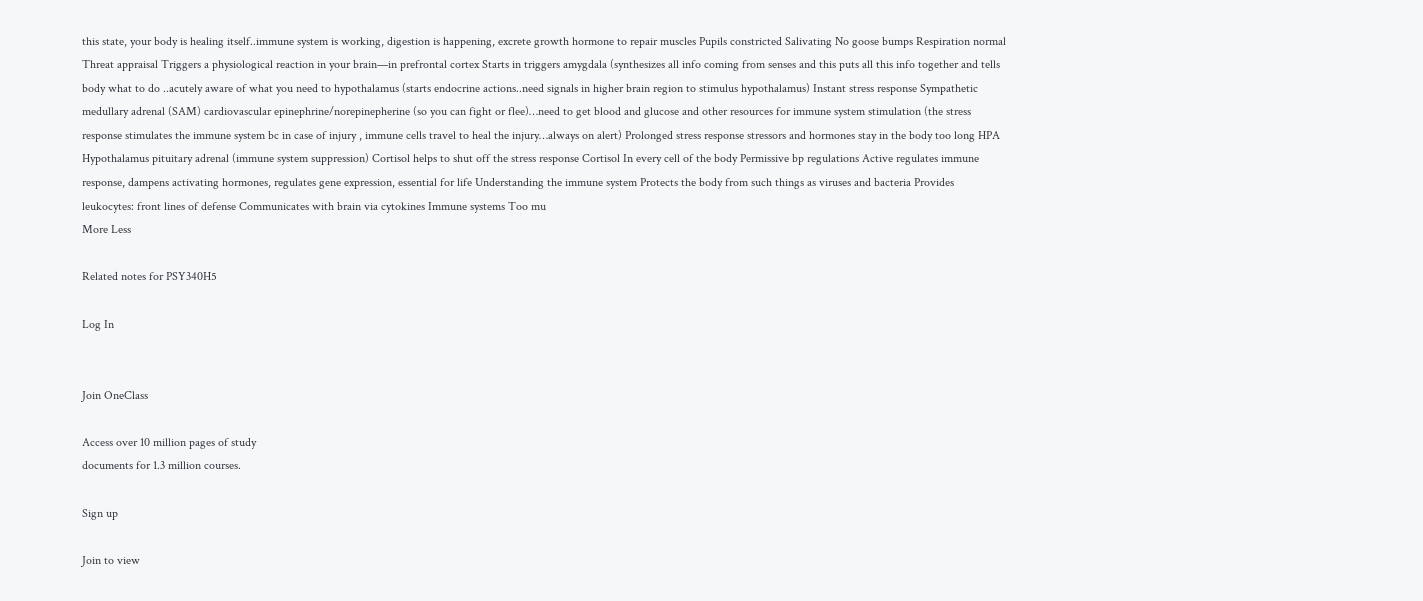this state, your body is healing itself..immune system is working, digestion is happening, excrete growth hormone to repair muscles Pupils constricted Salivating No goose bumps Respiration normal Threat appraisal Triggers a physiological reaction in your brain—in prefrontal cortex Starts in triggers amygdala (synthesizes all info coming from senses and this puts all this info together and tells body what to do ..acutely aware of what you need to hypothalamus (starts endocrine actions..need signals in higher brain region to stimulus hypothalamus) Instant stress response Sympathetic medullary adrenal (SAM) cardiovascular epinephrine/norepinepherine (so you can fight or flee)…need to get blood and glucose and other resources for immune system stimulation (the stress response stimulates the immune system bc in case of injury , immune cells travel to heal the injury…always on alert) Prolonged stress response stressors and hormones stay in the body too long HPA Hypothalamus pituitary adrenal (immune system suppression) Cortisol helps to shut off the stress response Cortisol In every cell of the body Permissive bp regulations Active regulates immune response, dampens activating hormones, regulates gene expression, essential for life Understanding the immune system Protects the body from such things as viruses and bacteria Provides leukocytes: front lines of defense Communicates with brain via cytokines Immune systems Too mu
More Less

Related notes for PSY340H5

Log In


Join OneClass

Access over 10 million pages of study
documents for 1.3 million courses.

Sign up

Join to view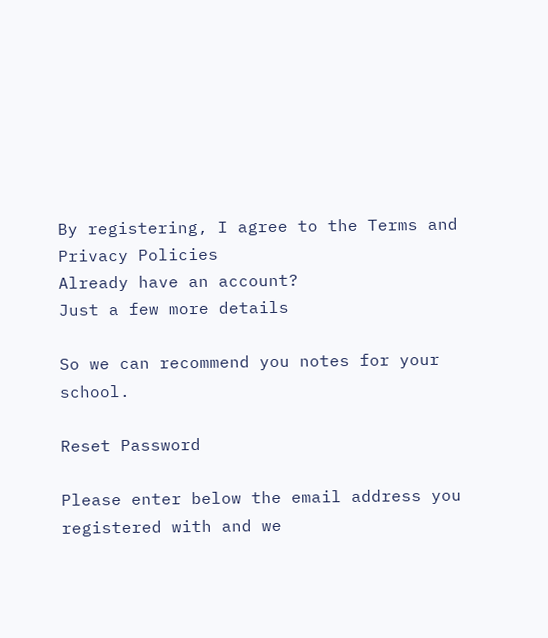By registering, I agree to the Terms and Privacy Policies
Already have an account?
Just a few more details

So we can recommend you notes for your school.

Reset Password

Please enter below the email address you registered with and we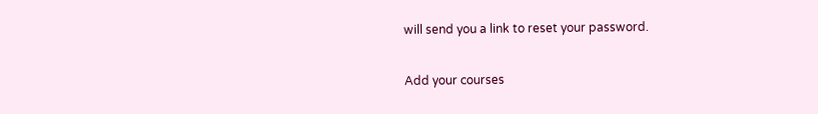will send you a link to reset your password.

Add your courses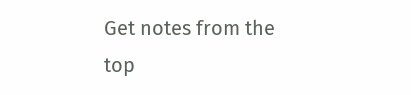Get notes from the top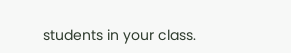students in your class.